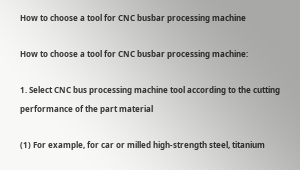How to choose a tool for CNC busbar processing machine

How to choose a tool for CNC busbar processing machine:

1. Select CNC bus processing machine tool according to the cutting performance of the part material

(1) For example, for car or milled high-strength steel, titanium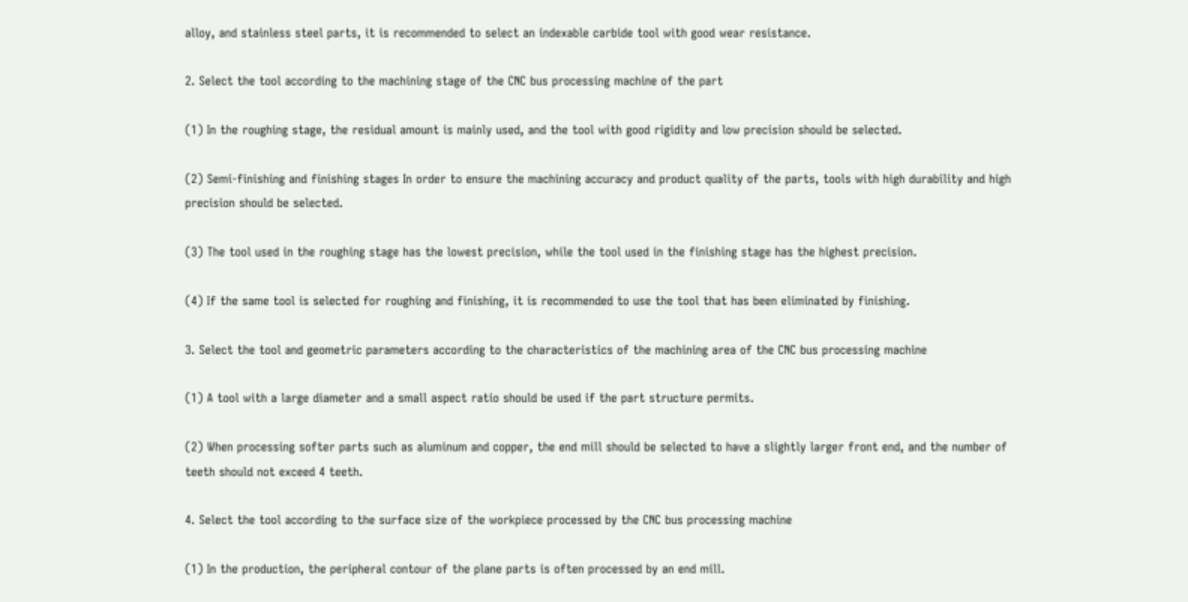alloy, and stainless steel parts, it is recommended to select an indexable carbide tool with good wear resistance.

2. Select the tool according to the machining stage of the CNC bus processing machine of the part

(1) In the roughing stage, the residual amount is mainly used, and the tool with good rigidity and low precision should be selected.

(2) Semi-finishing and finishing stages In order to ensure the machining accuracy and product quality of the parts, tools with high durability and high precision should be selected.

(3) The tool used in the roughing stage has the lowest precision, while the tool used in the finishing stage has the highest precision.

(4) If the same tool is selected for roughing and finishing, it is recommended to use the tool that has been eliminated by finishing.

3. Select the tool and geometric parameters according to the characteristics of the machining area of the CNC bus processing machine

(1) A tool with a large diameter and a small aspect ratio should be used if the part structure permits.

(2) When processing softer parts such as aluminum and copper, the end mill should be selected to have a slightly larger front end, and the number of teeth should not exceed 4 teeth.

4. Select the tool according to the surface size of the workpiece processed by the CNC bus processing machine

(1) In the production, the peripheral contour of the plane parts is often processed by an end mill.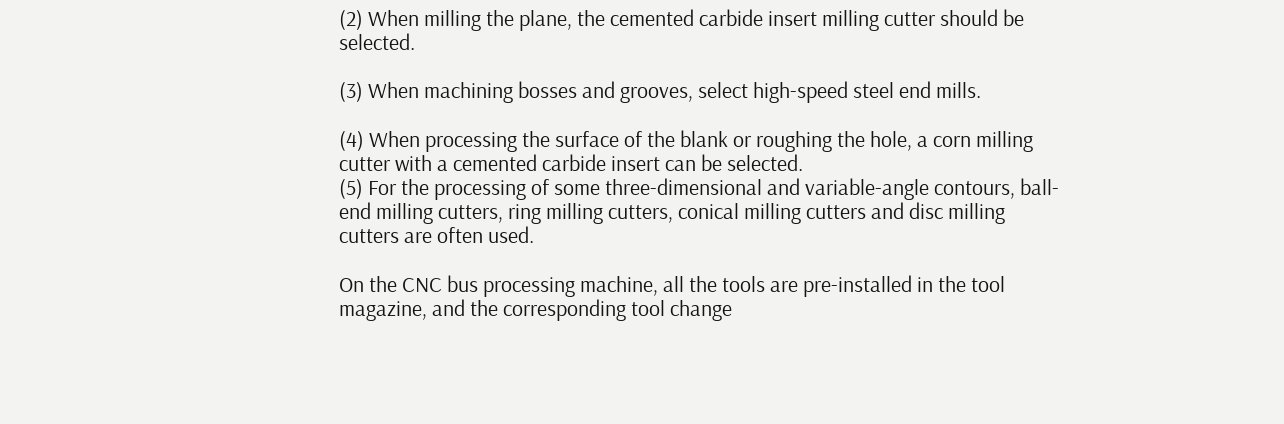(2) When milling the plane, the cemented carbide insert milling cutter should be selected.

(3) When machining bosses and grooves, select high-speed steel end mills.

(4) When processing the surface of the blank or roughing the hole, a corn milling cutter with a cemented carbide insert can be selected.
(5) For the processing of some three-dimensional and variable-angle contours, ball-end milling cutters, ring milling cutters, conical milling cutters and disc milling cutters are often used.

On the CNC bus processing machine, all the tools are pre-installed in the tool magazine, and the corresponding tool change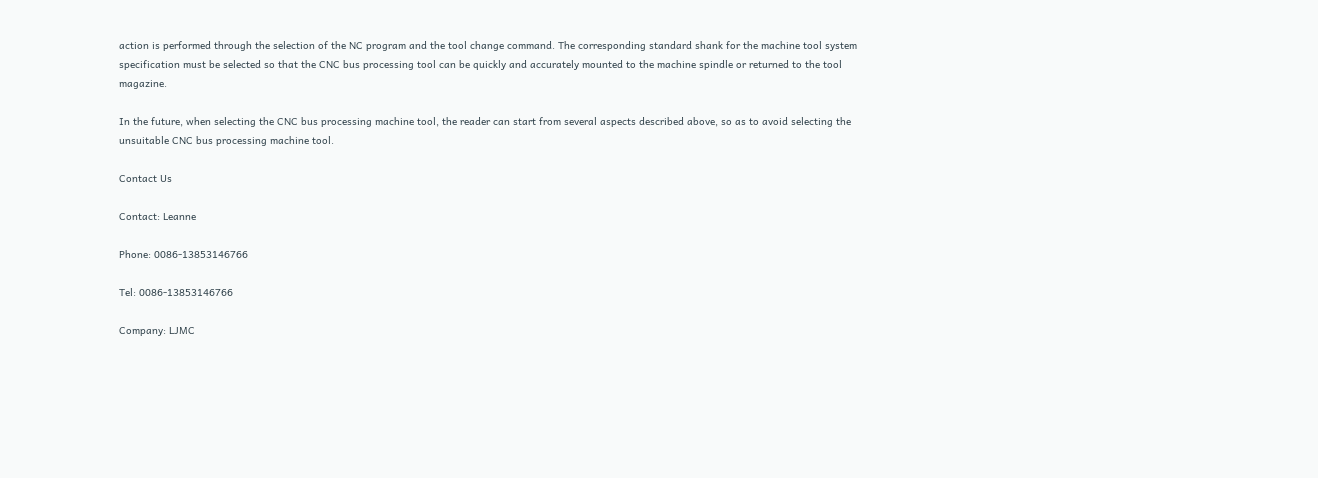action is performed through the selection of the NC program and the tool change command. The corresponding standard shank for the machine tool system specification must be selected so that the CNC bus processing tool can be quickly and accurately mounted to the machine spindle or returned to the tool magazine.

In the future, when selecting the CNC bus processing machine tool, the reader can start from several aspects described above, so as to avoid selecting the unsuitable CNC bus processing machine tool.

Contact Us

Contact: Leanne

Phone: 0086-13853146766

Tel: 0086-13853146766

Company: LJMC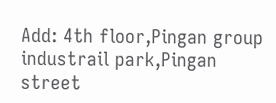Add: 4th floor,Pingan group industrail park,Pingan street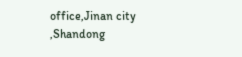office,Jinan city ,Shandong